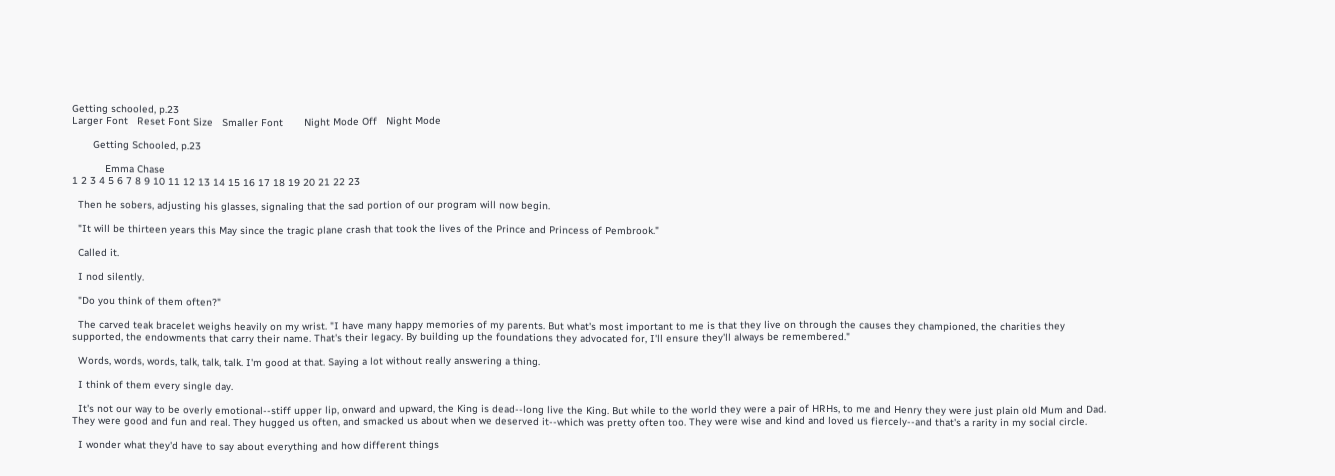Getting schooled, p.23
Larger Font   Reset Font Size   Smaller Font       Night Mode Off   Night Mode

       Getting Schooled, p.23

           Emma Chase
1 2 3 4 5 6 7 8 9 10 11 12 13 14 15 16 17 18 19 20 21 22 23

  Then he sobers, adjusting his glasses, signaling that the sad portion of our program will now begin.

  "It will be thirteen years this May since the tragic plane crash that took the lives of the Prince and Princess of Pembrook."

  Called it.

  I nod silently.

  "Do you think of them often?"

  The carved teak bracelet weighs heavily on my wrist. "I have many happy memories of my parents. But what's most important to me is that they live on through the causes they championed, the charities they supported, the endowments that carry their name. That's their legacy. By building up the foundations they advocated for, I'll ensure they'll always be remembered."

  Words, words, words, talk, talk, talk. I'm good at that. Saying a lot without really answering a thing.

  I think of them every single day.

  It's not our way to be overly emotional--stiff upper lip, onward and upward, the King is dead--long live the King. But while to the world they were a pair of HRHs, to me and Henry they were just plain old Mum and Dad. They were good and fun and real. They hugged us often, and smacked us about when we deserved it--which was pretty often too. They were wise and kind and loved us fiercely--and that's a rarity in my social circle.

  I wonder what they'd have to say about everything and how different things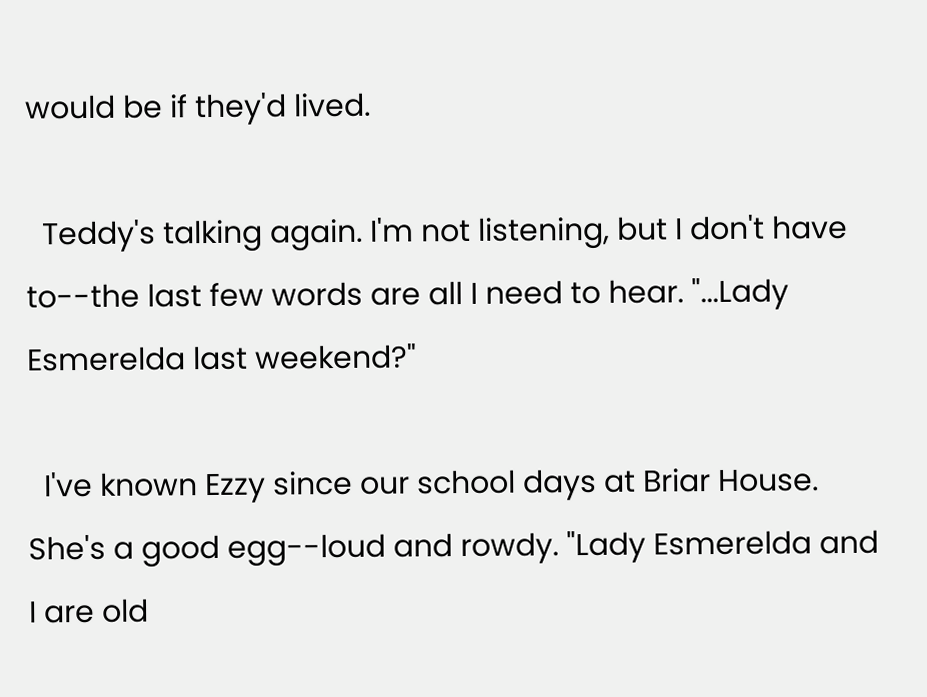would be if they'd lived.

  Teddy's talking again. I'm not listening, but I don't have to--the last few words are all I need to hear. "...Lady Esmerelda last weekend?"

  I've known Ezzy since our school days at Briar House. She's a good egg--loud and rowdy. "Lady Esmerelda and I are old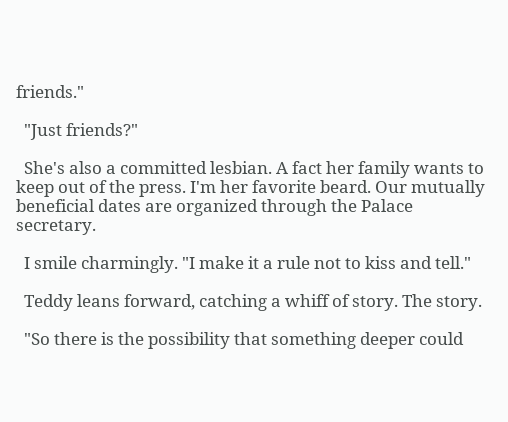friends."

  "Just friends?"

  She's also a committed lesbian. A fact her family wants to keep out of the press. I'm her favorite beard. Our mutually beneficial dates are organized through the Palace secretary.

  I smile charmingly. "I make it a rule not to kiss and tell."

  Teddy leans forward, catching a whiff of story. The story.

  "So there is the possibility that something deeper could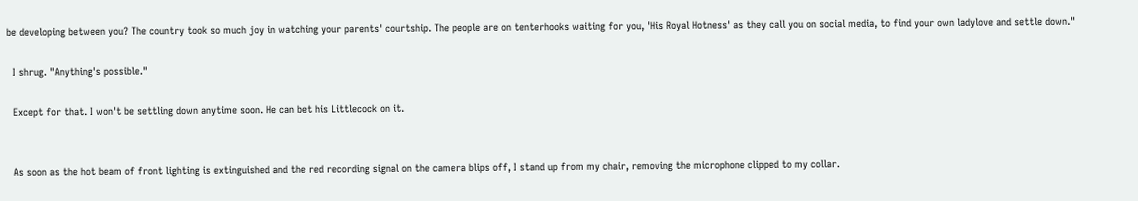be developing between you? The country took so much joy in watching your parents' courtship. The people are on tenterhooks waiting for you, 'His Royal Hotness' as they call you on social media, to find your own ladylove and settle down."

  I shrug. "Anything's possible."

  Except for that. I won't be settling down anytime soon. He can bet his Littlecock on it.


  As soon as the hot beam of front lighting is extinguished and the red recording signal on the camera blips off, I stand up from my chair, removing the microphone clipped to my collar.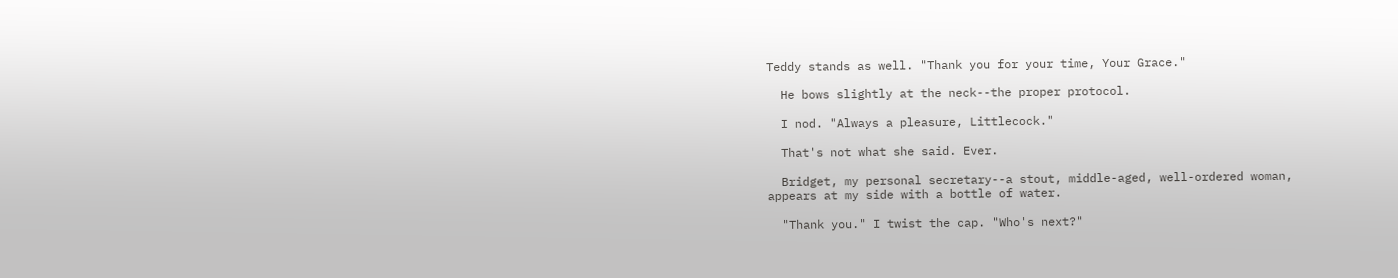Teddy stands as well. "Thank you for your time, Your Grace."

  He bows slightly at the neck--the proper protocol.

  I nod. "Always a pleasure, Littlecock."

  That's not what she said. Ever.

  Bridget, my personal secretary--a stout, middle-aged, well-ordered woman, appears at my side with a bottle of water.

  "Thank you." I twist the cap. "Who's next?"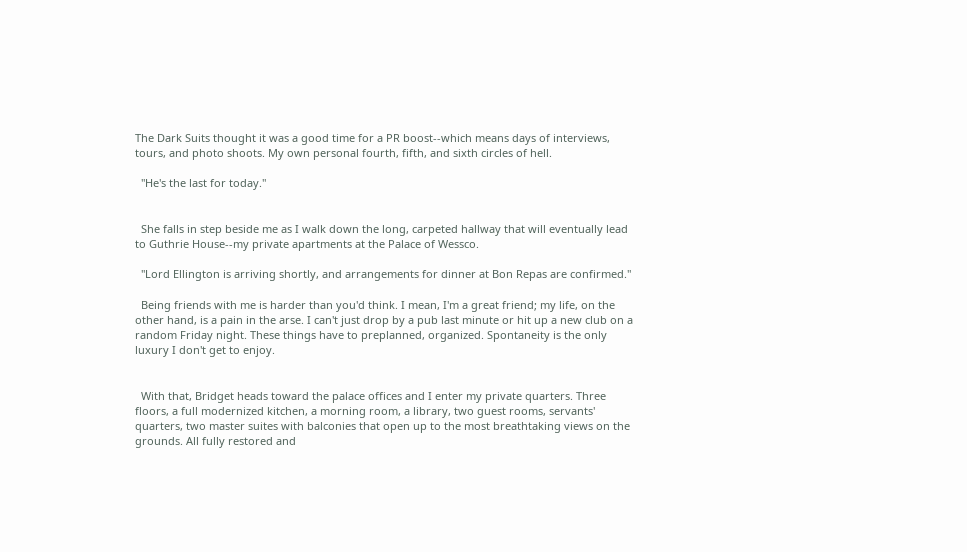The Dark Suits thought it was a good time for a PR boost--which means days of interviews, tours, and photo shoots. My own personal fourth, fifth, and sixth circles of hell.

  "He's the last for today."


  She falls in step beside me as I walk down the long, carpeted hallway that will eventually lead to Guthrie House--my private apartments at the Palace of Wessco.

  "Lord Ellington is arriving shortly, and arrangements for dinner at Bon Repas are confirmed."

  Being friends with me is harder than you'd think. I mean, I'm a great friend; my life, on the other hand, is a pain in the arse. I can't just drop by a pub last minute or hit up a new club on a random Friday night. These things have to preplanned, organized. Spontaneity is the only luxury I don't get to enjoy.


  With that, Bridget heads toward the palace offices and I enter my private quarters. Three floors, a full modernized kitchen, a morning room, a library, two guest rooms, servants' quarters, two master suites with balconies that open up to the most breathtaking views on the grounds. All fully restored and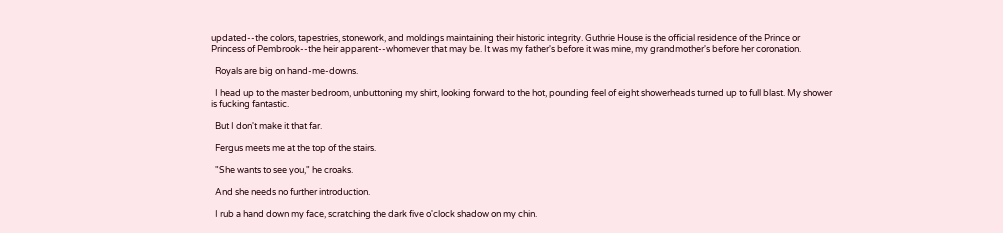updated--the colors, tapestries, stonework, and moldings maintaining their historic integrity. Guthrie House is the official residence of the Prince or Princess of Pembrook--the heir apparent--whomever that may be. It was my father's before it was mine, my grandmother's before her coronation.

  Royals are big on hand-me-downs.

  I head up to the master bedroom, unbuttoning my shirt, looking forward to the hot, pounding feel of eight showerheads turned up to full blast. My shower is fucking fantastic.

  But I don't make it that far.

  Fergus meets me at the top of the stairs.

  "She wants to see you," he croaks.

  And she needs no further introduction.

  I rub a hand down my face, scratching the dark five o'clock shadow on my chin.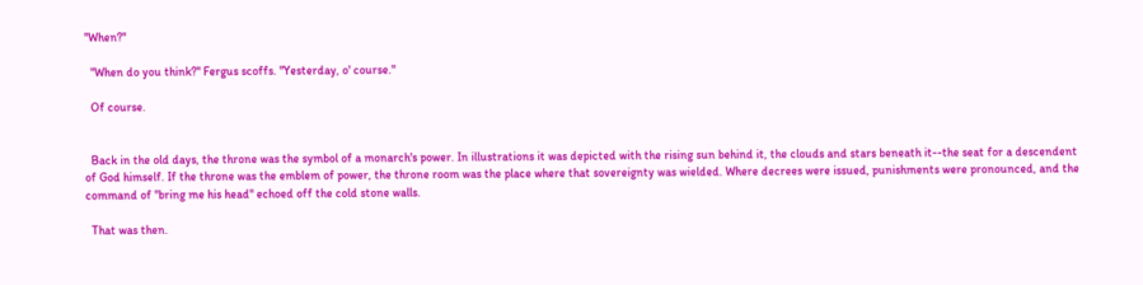"When?"

  "When do you think?" Fergus scoffs. "Yesterday, o' course."

  Of course.


  Back in the old days, the throne was the symbol of a monarch's power. In illustrations it was depicted with the rising sun behind it, the clouds and stars beneath it--the seat for a descendent of God himself. If the throne was the emblem of power, the throne room was the place where that sovereignty was wielded. Where decrees were issued, punishments were pronounced, and the command of "bring me his head" echoed off the cold stone walls.

  That was then.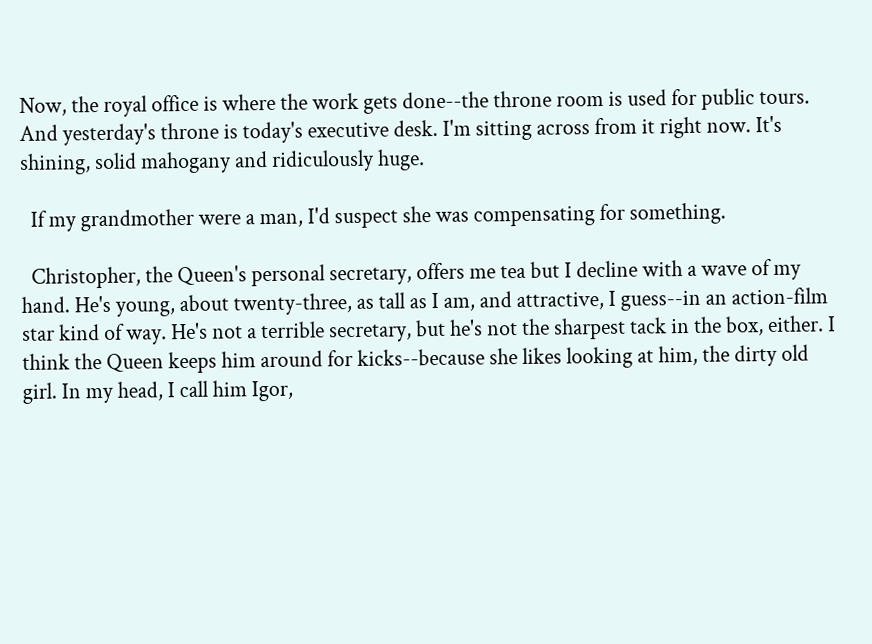Now, the royal office is where the work gets done--the throne room is used for public tours. And yesterday's throne is today's executive desk. I'm sitting across from it right now. It's shining, solid mahogany and ridiculously huge.

  If my grandmother were a man, I'd suspect she was compensating for something.

  Christopher, the Queen's personal secretary, offers me tea but I decline with a wave of my hand. He's young, about twenty-three, as tall as I am, and attractive, I guess--in an action-film star kind of way. He's not a terrible secretary, but he's not the sharpest tack in the box, either. I think the Queen keeps him around for kicks--because she likes looking at him, the dirty old girl. In my head, I call him Igor,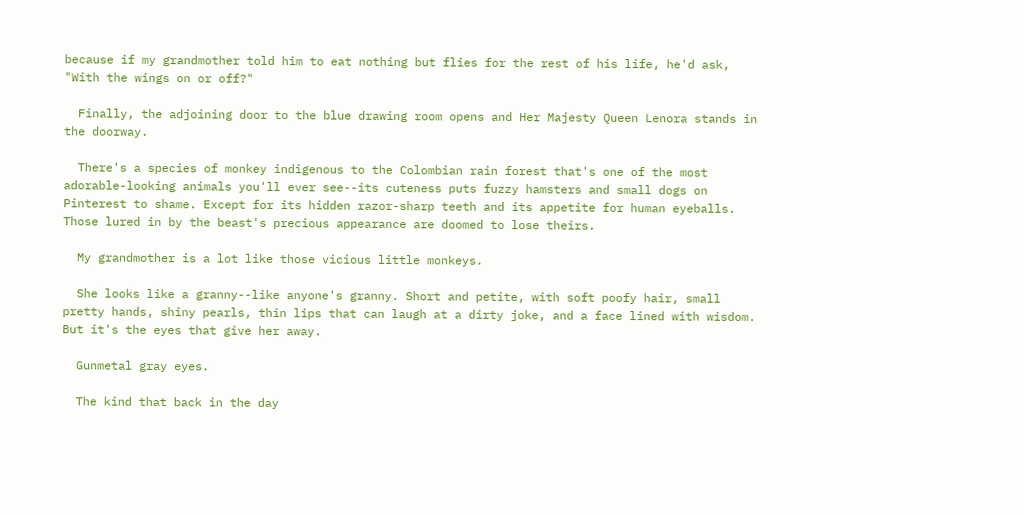because if my grandmother told him to eat nothing but flies for the rest of his life, he'd ask, "With the wings on or off?"

  Finally, the adjoining door to the blue drawing room opens and Her Majesty Queen Lenora stands in the doorway.

  There's a species of monkey indigenous to the Colombian rain forest that's one of the most adorable-looking animals you'll ever see--its cuteness puts fuzzy hamsters and small dogs on Pinterest to shame. Except for its hidden razor-sharp teeth and its appetite for human eyeballs. Those lured in by the beast's precious appearance are doomed to lose theirs.

  My grandmother is a lot like those vicious little monkeys.

  She looks like a granny--like anyone's granny. Short and petite, with soft poofy hair, small pretty hands, shiny pearls, thin lips that can laugh at a dirty joke, and a face lined with wisdom. But it's the eyes that give her away.

  Gunmetal gray eyes.

  The kind that back in the day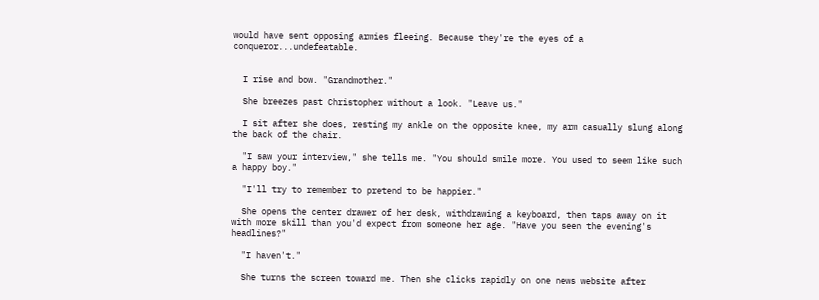would have sent opposing armies fleeing. Because they're the eyes of a conqueror...undefeatable.


  I rise and bow. "Grandmother."

  She breezes past Christopher without a look. "Leave us."

  I sit after she does, resting my ankle on the opposite knee, my arm casually slung along the back of the chair.

  "I saw your interview," she tells me. "You should smile more. You used to seem like such a happy boy."

  "I'll try to remember to pretend to be happier."

  She opens the center drawer of her desk, withdrawing a keyboard, then taps away on it with more skill than you'd expect from someone her age. "Have you seen the evening's headlines?"

  "I haven't."

  She turns the screen toward me. Then she clicks rapidly on one news website after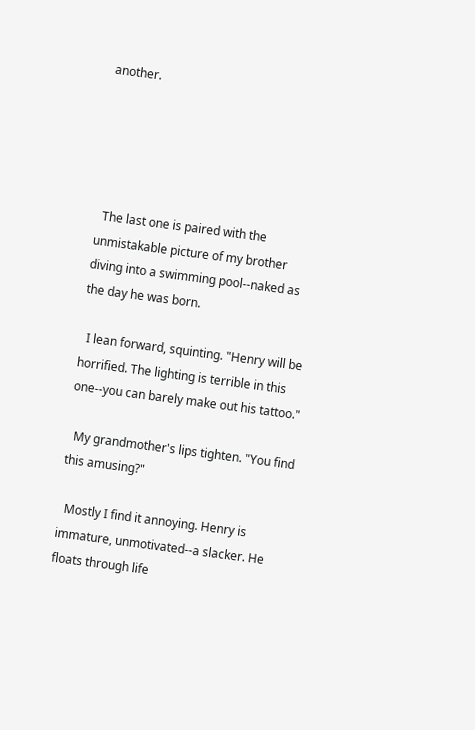another.





  The last one is paired with the unmistakable picture of my brother diving into a swimming pool--naked as the day he was born.

  I lean forward, squinting. "Henry will be horrified. The lighting is terrible in this one--you can barely make out his tattoo."

  My grandmother's lips tighten. "You find this amusing?"

  Mostly I find it annoying. Henry is immature, unmotivated--a slacker. He floats through life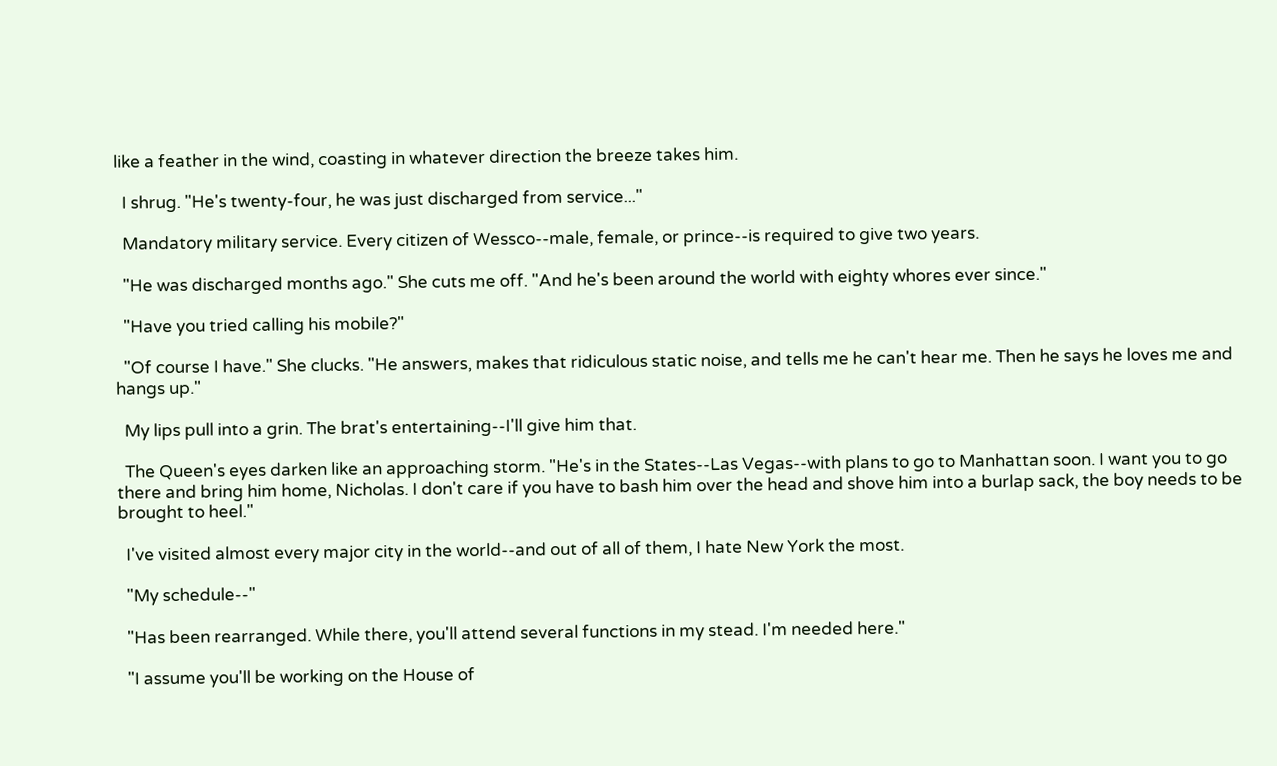like a feather in the wind, coasting in whatever direction the breeze takes him.

  I shrug. "He's twenty-four, he was just discharged from service..."

  Mandatory military service. Every citizen of Wessco--male, female, or prince--is required to give two years.

  "He was discharged months ago." She cuts me off. "And he's been around the world with eighty whores ever since."

  "Have you tried calling his mobile?"

  "Of course I have." She clucks. "He answers, makes that ridiculous static noise, and tells me he can't hear me. Then he says he loves me and hangs up."

  My lips pull into a grin. The brat's entertaining--I'll give him that.

  The Queen's eyes darken like an approaching storm. "He's in the States--Las Vegas--with plans to go to Manhattan soon. I want you to go there and bring him home, Nicholas. I don't care if you have to bash him over the head and shove him into a burlap sack, the boy needs to be brought to heel."

  I've visited almost every major city in the world--and out of all of them, I hate New York the most.

  "My schedule--"

  "Has been rearranged. While there, you'll attend several functions in my stead. I'm needed here."

  "I assume you'll be working on the House of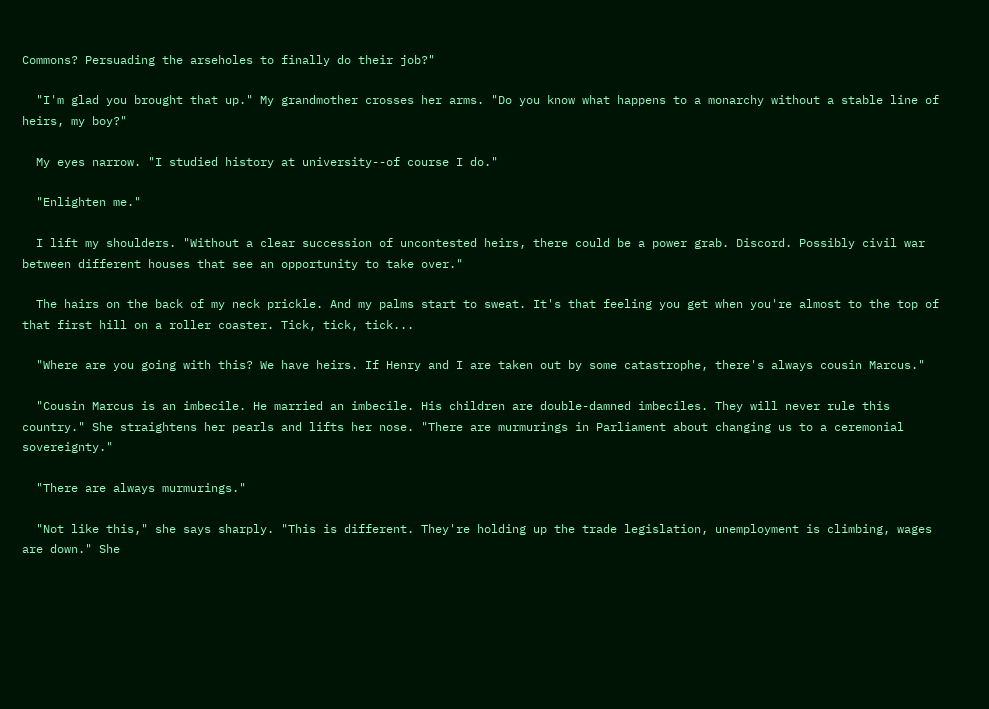Commons? Persuading the arseholes to finally do their job?"

  "I'm glad you brought that up." My grandmother crosses her arms. "Do you know what happens to a monarchy without a stable line of heirs, my boy?"

  My eyes narrow. "I studied history at university--of course I do."

  "Enlighten me."

  I lift my shoulders. "Without a clear succession of uncontested heirs, there could be a power grab. Discord. Possibly civil war between different houses that see an opportunity to take over."

  The hairs on the back of my neck prickle. And my palms start to sweat. It's that feeling you get when you're almost to the top of that first hill on a roller coaster. Tick, tick, tick...

  "Where are you going with this? We have heirs. If Henry and I are taken out by some catastrophe, there's always cousin Marcus."

  "Cousin Marcus is an imbecile. He married an imbecile. His children are double-damned imbeciles. They will never rule this country." She straightens her pearls and lifts her nose. "There are murmurings in Parliament about changing us to a ceremonial sovereignty."

  "There are always murmurings."

  "Not like this," she says sharply. "This is different. They're holding up the trade legislation, unemployment is climbing, wages are down." She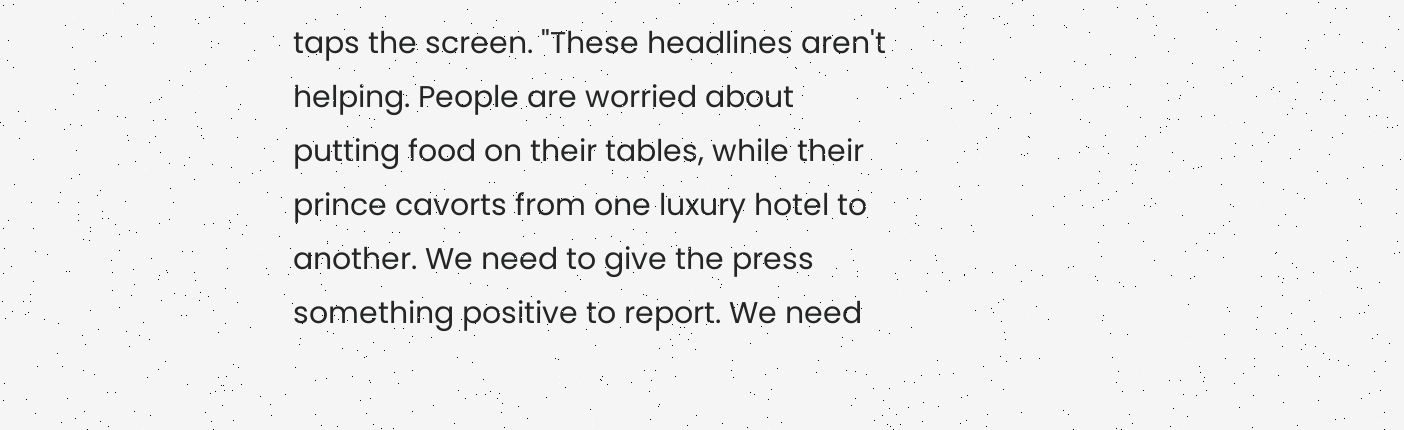taps the screen. "These headlines aren't helping. People are worried about putting food on their tables, while their prince cavorts from one luxury hotel to another. We need to give the press something positive to report. We need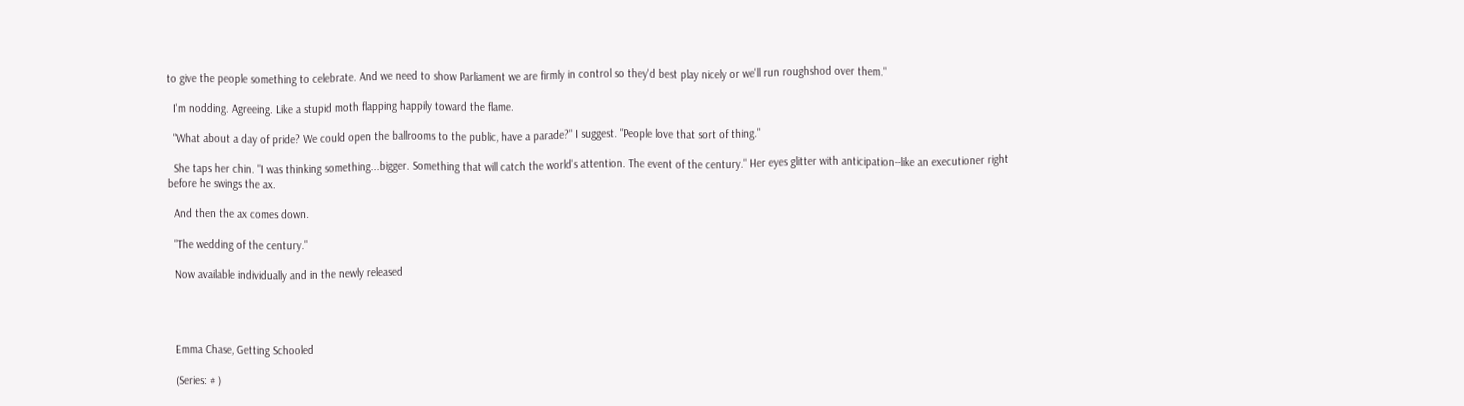to give the people something to celebrate. And we need to show Parliament we are firmly in control so they'd best play nicely or we'll run roughshod over them."

  I'm nodding. Agreeing. Like a stupid moth flapping happily toward the flame.

  "What about a day of pride? We could open the ballrooms to the public, have a parade?" I suggest. "People love that sort of thing."

  She taps her chin. "I was thinking something...bigger. Something that will catch the world's attention. The event of the century." Her eyes glitter with anticipation--like an executioner right before he swings the ax.

  And then the ax comes down.

  "The wedding of the century."

  Now available individually and in the newly released




  Emma Chase, Getting Schooled

  (Series: # )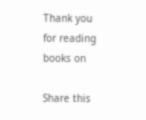Thank you for reading books on

Share this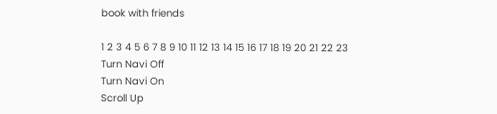book with friends

1 2 3 4 5 6 7 8 9 10 11 12 13 14 15 16 17 18 19 20 21 22 23
Turn Navi Off
Turn Navi On
Scroll Up